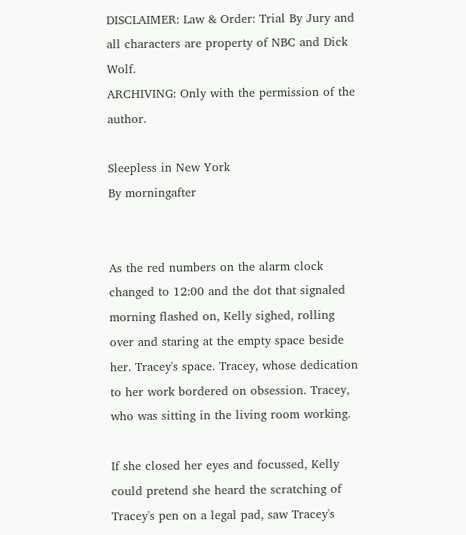DISCLAIMER: Law & Order: Trial By Jury and all characters are property of NBC and Dick Wolf.
ARCHIVING: Only with the permission of the author.

Sleepless in New York
By morningafter


As the red numbers on the alarm clock changed to 12:00 and the dot that signaled morning flashed on, Kelly sighed, rolling over and staring at the empty space beside her. Tracey's space. Tracey, whose dedication to her work bordered on obsession. Tracey, who was sitting in the living room working.

If she closed her eyes and focussed, Kelly could pretend she heard the scratching of Tracey's pen on a legal pad, saw Tracey's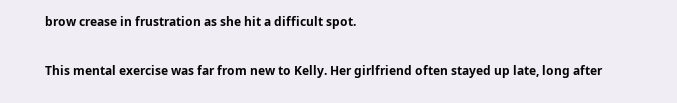brow crease in frustration as she hit a difficult spot.

This mental exercise was far from new to Kelly. Her girlfriend often stayed up late, long after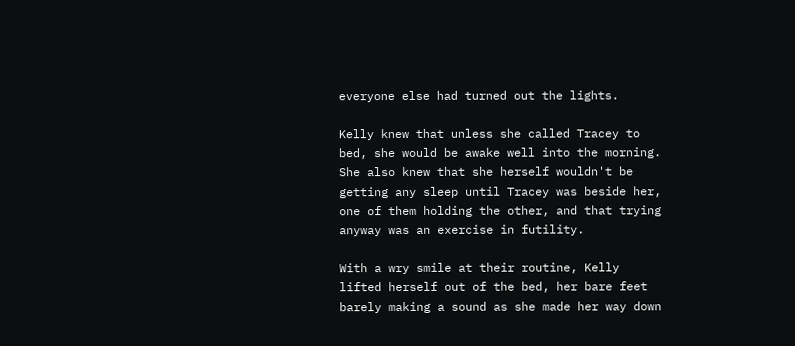everyone else had turned out the lights.

Kelly knew that unless she called Tracey to bed, she would be awake well into the morning. She also knew that she herself wouldn't be getting any sleep until Tracey was beside her, one of them holding the other, and that trying anyway was an exercise in futility.

With a wry smile at their routine, Kelly lifted herself out of the bed, her bare feet barely making a sound as she made her way down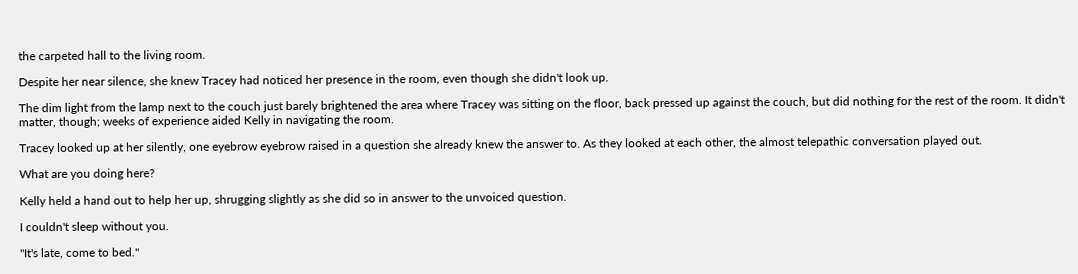the carpeted hall to the living room.

Despite her near silence, she knew Tracey had noticed her presence in the room, even though she didn't look up.

The dim light from the lamp next to the couch just barely brightened the area where Tracey was sitting on the floor, back pressed up against the couch, but did nothing for the rest of the room. It didn't matter, though; weeks of experience aided Kelly in navigating the room.

Tracey looked up at her silently, one eyebrow eyebrow raised in a question she already knew the answer to. As they looked at each other, the almost telepathic conversation played out.

What are you doing here?

Kelly held a hand out to help her up, shrugging slightly as she did so in answer to the unvoiced question.

I couldn't sleep without you.

"It's late, come to bed."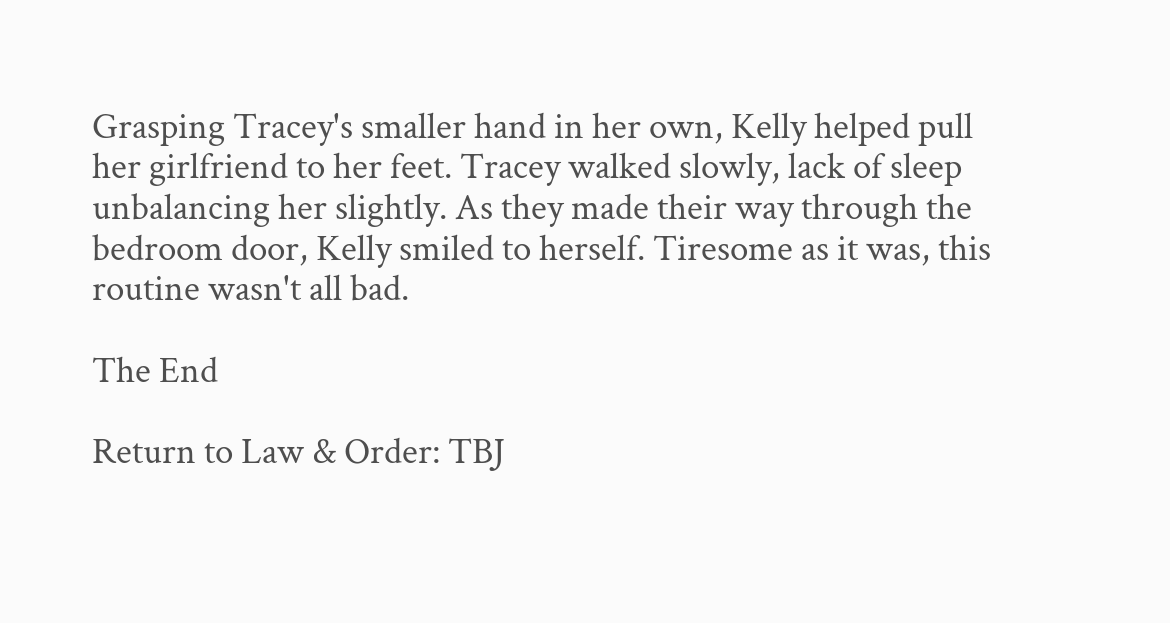Grasping Tracey's smaller hand in her own, Kelly helped pull her girlfriend to her feet. Tracey walked slowly, lack of sleep unbalancing her slightly. As they made their way through the bedroom door, Kelly smiled to herself. Tiresome as it was, this routine wasn't all bad.

The End

Return to Law & Order: TBJ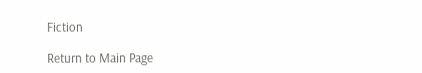Fiction

Return to Main Page